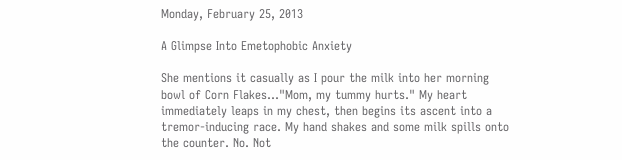Monday, February 25, 2013

A Glimpse Into Emetophobic Anxiety

She mentions it casually as I pour the milk into her morning bowl of Corn Flakes..."Mom, my tummy hurts." My heart immediately leaps in my chest, then begins its ascent into a tremor-inducing race. My hand shakes and some milk spills onto the counter. No. Not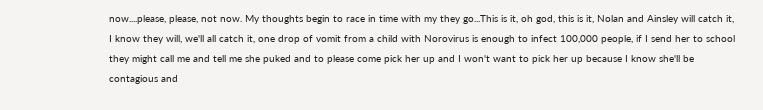now....please, please, not now. My thoughts begin to race in time with my they go...This is it, oh god, this is it, Nolan and Ainsley will catch it, I know they will, we'll all catch it, one drop of vomit from a child with Norovirus is enough to infect 100,000 people, if I send her to school they might call me and tell me she puked and to please come pick her up and I won't want to pick her up because I know she'll be contagious and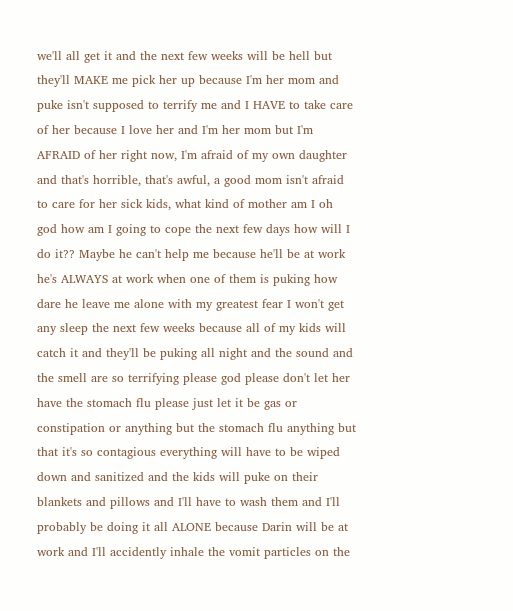we'll all get it and the next few weeks will be hell but they'll MAKE me pick her up because I'm her mom and puke isn't supposed to terrify me and I HAVE to take care of her because I love her and I'm her mom but I'm AFRAID of her right now, I'm afraid of my own daughter and that's horrible, that's awful, a good mom isn't afraid to care for her sick kids, what kind of mother am I oh god how am I going to cope the next few days how will I do it?? Maybe he can't help me because he'll be at work he's ALWAYS at work when one of them is puking how dare he leave me alone with my greatest fear I won't get any sleep the next few weeks because all of my kids will catch it and they'll be puking all night and the sound and the smell are so terrifying please god please don't let her have the stomach flu please just let it be gas or constipation or anything but the stomach flu anything but that it's so contagious everything will have to be wiped down and sanitized and the kids will puke on their blankets and pillows and I'll have to wash them and I'll probably be doing it all ALONE because Darin will be at work and I'll accidently inhale the vomit particles on the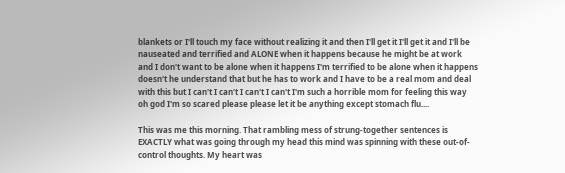blankets or I'll touch my face without realizing it and then I'll get it I'll get it and I'll be nauseated and terrified and ALONE when it happens because he might be at work and I don't want to be alone when it happens I'm terrified to be alone when it happens doesn't he understand that but he has to work and I have to be a real mom and deal with this but I can't I can't I can't I can't I'm such a horrible mom for feeling this way oh god I'm so scared please please let it be anything except stomach flu....

This was me this morning. That rambling mess of strung-together sentences is EXACTLY what was going through my head this mind was spinning with these out-of-control thoughts. My heart was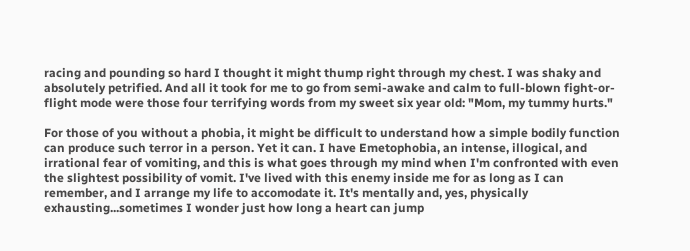racing and pounding so hard I thought it might thump right through my chest. I was shaky and absolutely petrified. And all it took for me to go from semi-awake and calm to full-blown fight-or-flight mode were those four terrifying words from my sweet six year old: "Mom, my tummy hurts."

For those of you without a phobia, it might be difficult to understand how a simple bodily function can produce such terror in a person. Yet it can. I have Emetophobia, an intense, illogical, and irrational fear of vomiting, and this is what goes through my mind when I'm confronted with even the slightest possibility of vomit. I've lived with this enemy inside me for as long as I can remember, and I arrange my life to accomodate it. It's mentally and, yes, physically exhausting...sometimes I wonder just how long a heart can jump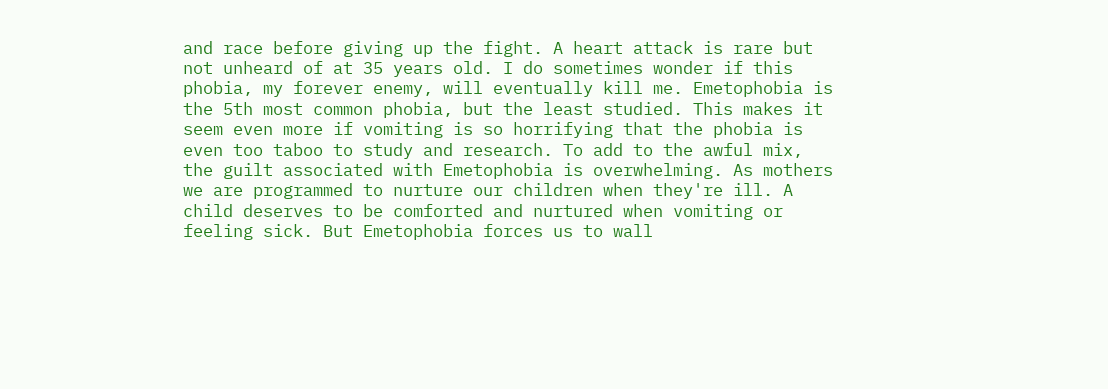and race before giving up the fight. A heart attack is rare but not unheard of at 35 years old. I do sometimes wonder if this phobia, my forever enemy, will eventually kill me. Emetophobia is the 5th most common phobia, but the least studied. This makes it seem even more if vomiting is so horrifying that the phobia is even too taboo to study and research. To add to the awful mix, the guilt associated with Emetophobia is overwhelming. As mothers we are programmed to nurture our children when they're ill. A child deserves to be comforted and nurtured when vomiting or feeling sick. But Emetophobia forces us to wall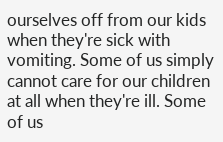ourselves off from our kids when they're sick with vomiting. Some of us simply cannot care for our children at all when they're ill. Some of us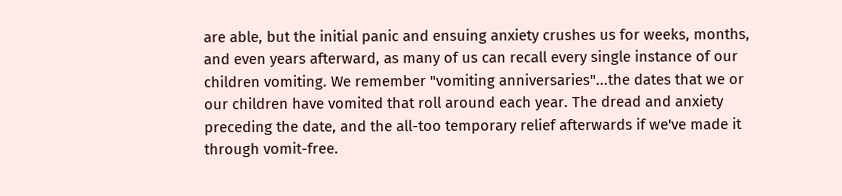are able, but the initial panic and ensuing anxiety crushes us for weeks, months, and even years afterward, as many of us can recall every single instance of our children vomiting. We remember "vomiting anniversaries"...the dates that we or our children have vomited that roll around each year. The dread and anxiety preceding the date, and the all-too temporary relief afterwards if we've made it through vomit-free.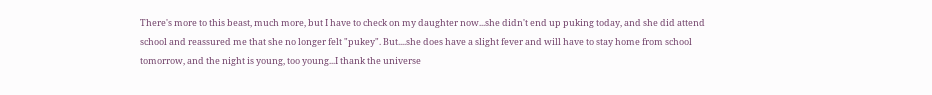There's more to this beast, much more, but I have to check on my daughter now...she didn't end up puking today, and she did attend school and reassured me that she no longer felt "pukey". But....she does have a slight fever and will have to stay home from school tomorrow, and the night is young, too young...I thank the universe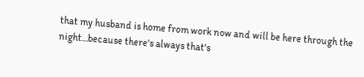that my husband is home from work now and will be here through the night...because there's always that's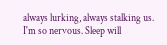always lurking, always stalking us. I'm so nervous. Sleep will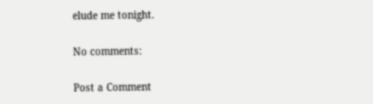elude me tonight.

No comments:

Post a Comment